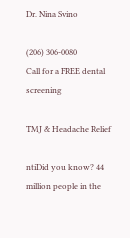Dr. Nina Svino

(206) 306-0080
Call for a FREE dental screening

TMJ & Headache Relief

ntiDid you know? 44 million people in the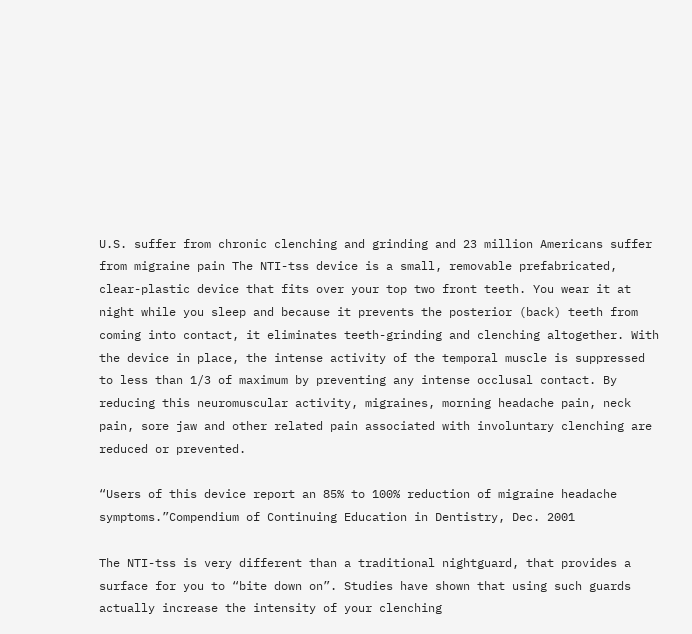U.S. suffer from chronic clenching and grinding and 23 million Americans suffer from migraine pain The NTI-tss device is a small, removable prefabricated, clear-plastic device that fits over your top two front teeth. You wear it at night while you sleep and because it prevents the posterior (back) teeth from coming into contact, it eliminates teeth-grinding and clenching altogether. With the device in place, the intense activity of the temporal muscle is suppressed to less than 1/3 of maximum by preventing any intense occlusal contact. By reducing this neuromuscular activity, migraines, morning headache pain, neck pain, sore jaw and other related pain associated with involuntary clenching are reduced or prevented.

“Users of this device report an 85% to 100% reduction of migraine headache symptoms.”Compendium of Continuing Education in Dentistry, Dec. 2001

The NTI-tss is very different than a traditional nightguard, that provides a surface for you to “bite down on”. Studies have shown that using such guards actually increase the intensity of your clenching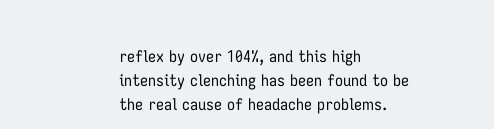reflex by over 104%, and this high intensity clenching has been found to be the real cause of headache problems.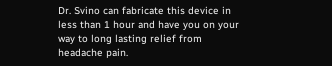Dr. Svino can fabricate this device in less than 1 hour and have you on your way to long lasting relief from headache pain.